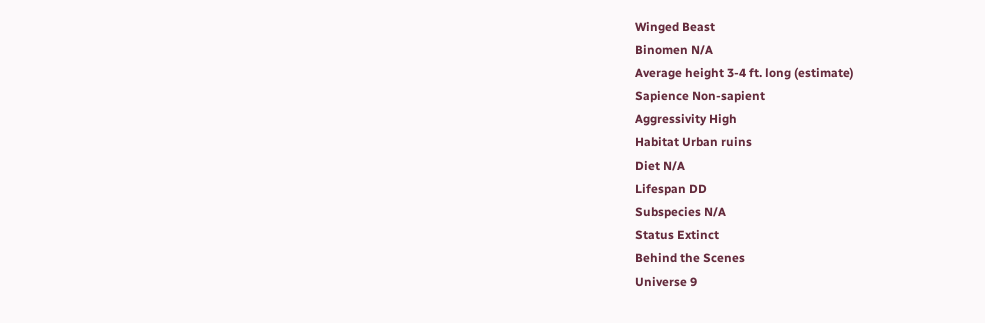Winged Beast
Binomen N/A
Average height 3-4 ft. long (estimate)
Sapience Non-sapient
Aggressivity High
Habitat Urban ruins
Diet N/A
Lifespan DD
Subspecies N/A
Status Extinct
Behind the Scenes
Universe 9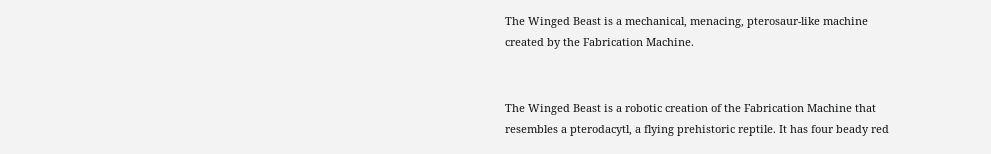The Winged Beast is a mechanical, menacing, pterosaur-like machine created by the Fabrication Machine.


The Winged Beast is a robotic creation of the Fabrication Machine that resembles a pterodacytl, a flying prehistoric reptile. It has four beady red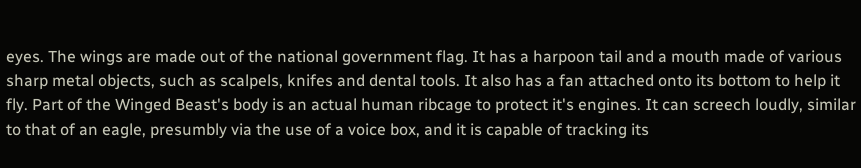eyes. The wings are made out of the national government flag. It has a harpoon tail and a mouth made of various sharp metal objects, such as scalpels, knifes and dental tools. It also has a fan attached onto its bottom to help it fly. Part of the Winged Beast's body is an actual human ribcage to protect it's engines. It can screech loudly, similar to that of an eagle, presumbly via the use of a voice box, and it is capable of tracking its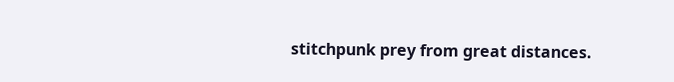stitchpunk prey from great distances.